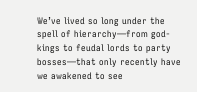We’ve lived so long under the spell of hierarchy—from god-kings to feudal lords to party bosses—that only recently have we awakened to see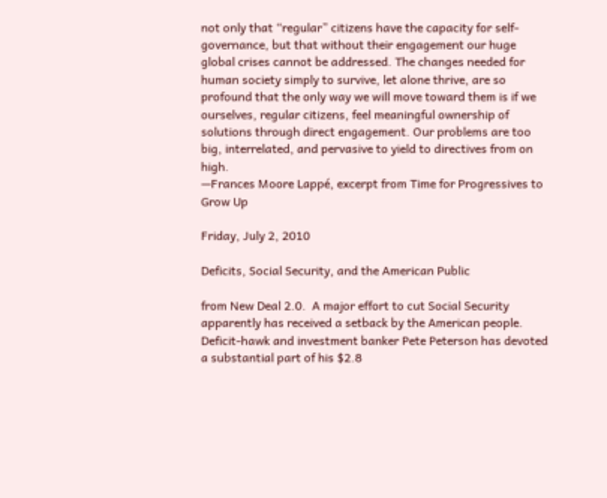not only that “regular” citizens have the capacity for self-governance, but that without their engagement our huge global crises cannot be addressed. The changes needed for human society simply to survive, let alone thrive, are so profound that the only way we will move toward them is if we ourselves, regular citizens, feel meaningful ownership of solutions through direct engagement. Our problems are too big, interrelated, and pervasive to yield to directives from on high.
—Frances Moore Lappé, excerpt from Time for Progressives to Grow Up

Friday, July 2, 2010

Deficits, Social Security, and the American Public

from New Deal 2.0.  A major effort to cut Social Security apparently has received a setback by the American people.
Deficit-hawk and investment banker Pete Peterson has devoted a substantial part of his $2.8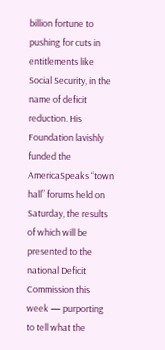billion fortune to pushing for cuts in entitlements like Social Security, in the name of deficit reduction. His Foundation lavishly funded the AmericaSpeaks “town hall” forums held on Saturday, the results of which will be presented to the national Deficit Commission this week — purporting to tell what the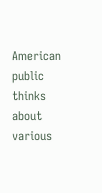American public thinks about various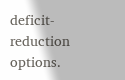deficit-reduction options.